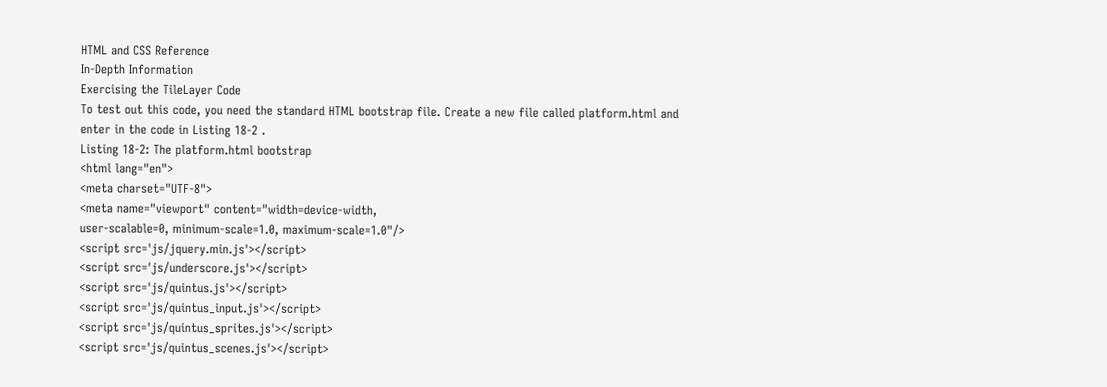HTML and CSS Reference
In-Depth Information
Exercising the TileLayer Code
To test out this code, you need the standard HTML bootstrap file. Create a new file called platform.html and
enter in the code in Listing 18-2 .
Listing 18-2: The platform.html bootstrap
<html lang="en">
<meta charset="UTF-8">
<meta name="viewport" content="width=device-width,
user-scalable=0, minimum-scale=1.0, maximum-scale=1.0"/>
<script src='js/jquery.min.js'></script>
<script src='js/underscore.js'></script>
<script src='js/quintus.js'></script>
<script src='js/quintus_input.js'></script>
<script src='js/quintus_sprites.js'></script>
<script src='js/quintus_scenes.js'></script>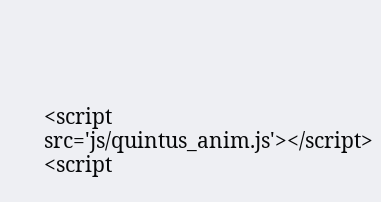<script src='js/quintus_anim.js'></script>
<script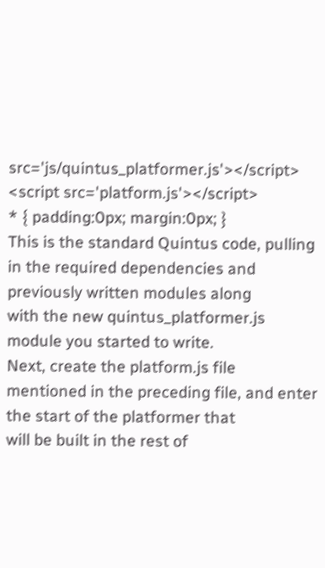src='js/quintus_platformer.js'></script>
<script src='platform.js'></script>
* { padding:0px; margin:0px; }
This is the standard Quintus code, pulling in the required dependencies and previously written modules along
with the new quintus_platformer.js module you started to write.
Next, create the platform.js file mentioned in the preceding file, and enter the start of the platformer that
will be built in the rest of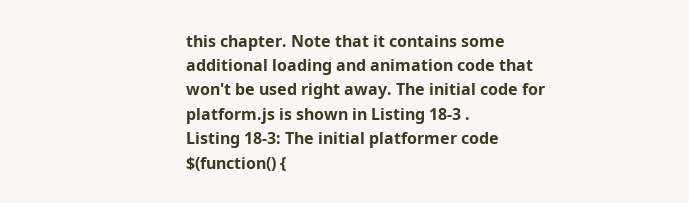this chapter. Note that it contains some additional loading and animation code that
won't be used right away. The initial code for platform.js is shown in Listing 18-3 .
Listing 18-3: The initial platformer code
$(function() {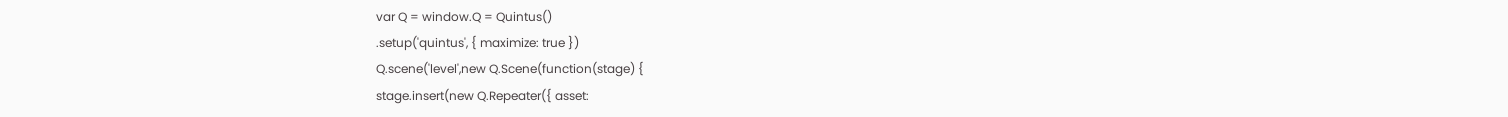var Q = window.Q = Quintus()
.setup('quintus', { maximize: true })
Q.scene('level',new Q.Scene(function(stage) {
stage.insert(new Q.Repeater({ asset: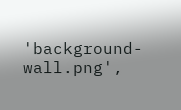'background-wall.png',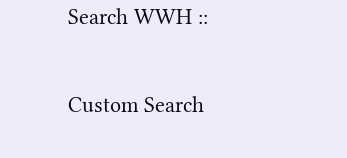Search WWH ::

Custom Search